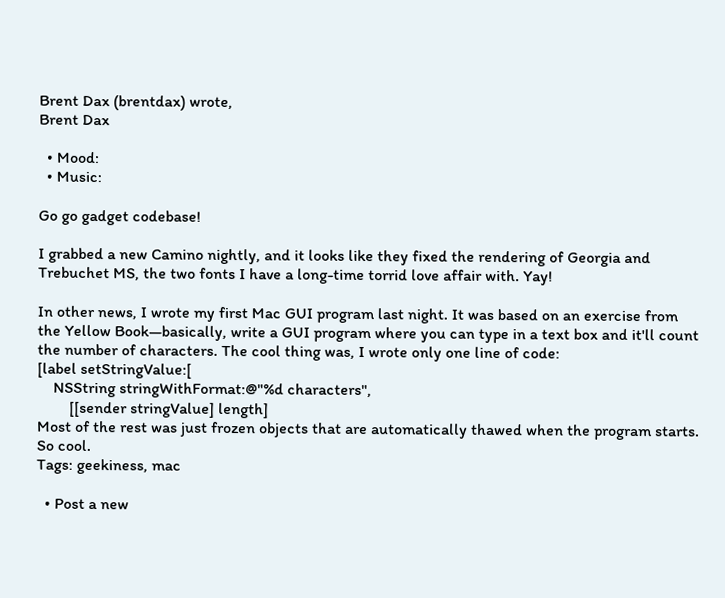Brent Dax (brentdax) wrote,
Brent Dax

  • Mood:
  • Music:

Go go gadget codebase!

I grabbed a new Camino nightly, and it looks like they fixed the rendering of Georgia and Trebuchet MS, the two fonts I have a long-time torrid love affair with. Yay!

In other news, I wrote my first Mac GUI program last night. It was based on an exercise from the Yellow Book—basically, write a GUI program where you can type in a text box and it'll count the number of characters. The cool thing was, I wrote only one line of code:
[label setStringValue:[
    NSString stringWithFormat:@"%d characters",
        [[sender stringValue] length]
Most of the rest was just frozen objects that are automatically thawed when the program starts. So cool.
Tags: geekiness, mac

  • Post a new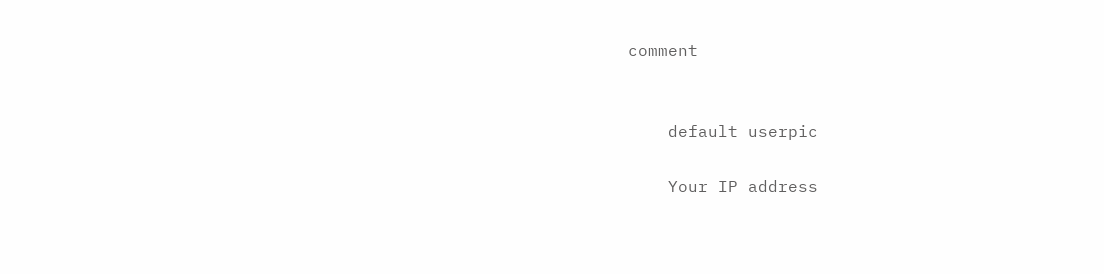comment


    default userpic

    Your IP address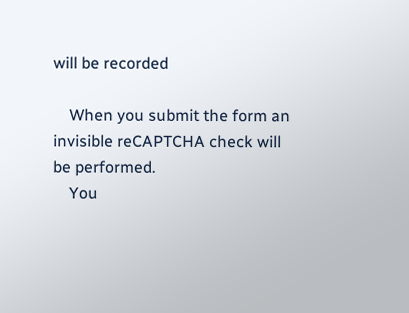will be recorded

    When you submit the form an invisible reCAPTCHA check will be performed.
    You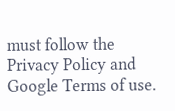must follow the Privacy Policy and Google Terms of use.